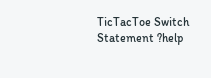TicTacToe Switch Statement ?help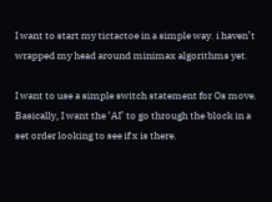I want to start my tictactoe in a simple way. i haven’t wrapped my head around minimax algorithms yet.

I want to use a simple switch statement for Os move. Basically, I want the ‘AI’ to go through the block in a set order looking to see if x is there.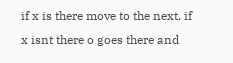if x is there move to the next. if x isnt there o goes there and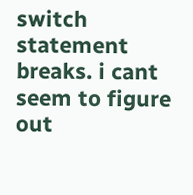switch statement breaks. i cant seem to figure out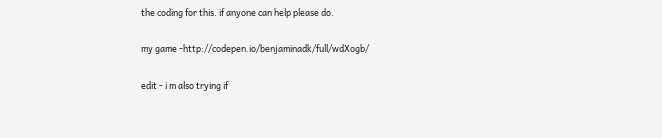the coding for this. if anyone can help please do.

my game -http://codepen.io/benjaminadk/full/wdXogb/

edit - i m also trying if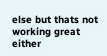else but thats not working great either